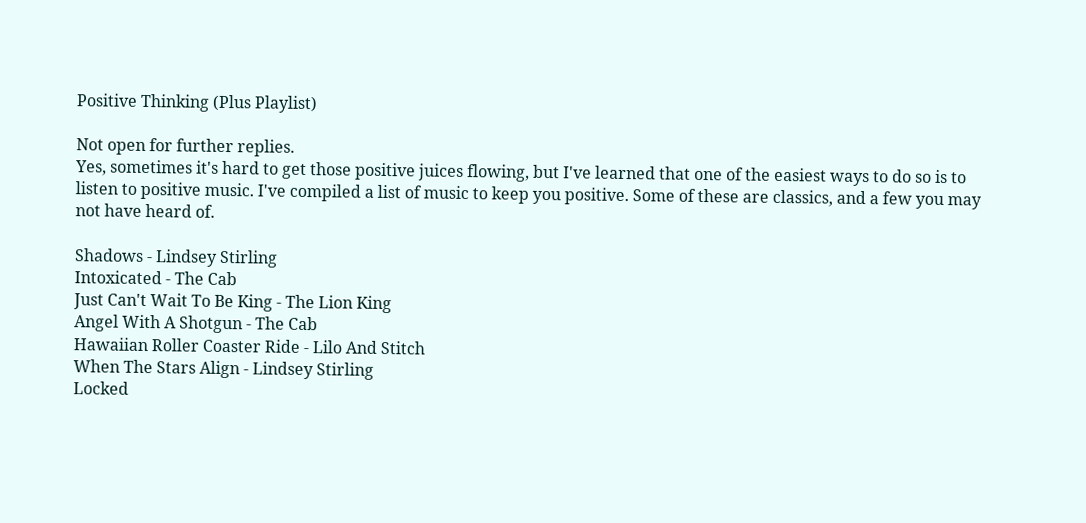Positive Thinking (Plus Playlist)

Not open for further replies.
Yes, sometimes it's hard to get those positive juices flowing, but I've learned that one of the easiest ways to do so is to listen to positive music. I've compiled a list of music to keep you positive. Some of these are classics, and a few you may not have heard of.

Shadows - Lindsey Stirling
Intoxicated - The Cab
Just Can't Wait To Be King - The Lion King
Angel With A Shotgun - The Cab
Hawaiian Roller Coaster Ride - Lilo And Stitch
When The Stars Align - Lindsey Stirling
Locked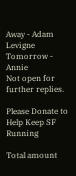Away - Adam Levigne
Tomorrow - Annie
Not open for further replies.

Please Donate to Help Keep SF Running

Total amount